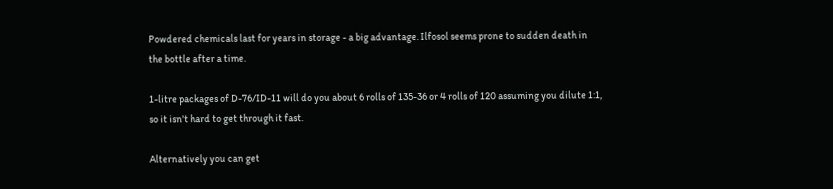Powdered chemicals last for years in storage - a big advantage. Ilfosol seems prone to sudden death in the bottle after a time.

1-litre packages of D-76/ID-11 will do you about 6 rolls of 135-36 or 4 rolls of 120 assuming you dilute 1:1, so it isn't hard to get through it fast.

Alternatively you can get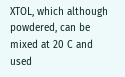XTOL, which although powdered, can be mixed at 20 C and used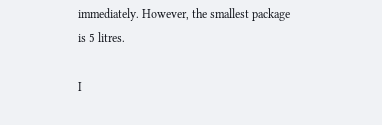immediately. However, the smallest package is 5 litres.

I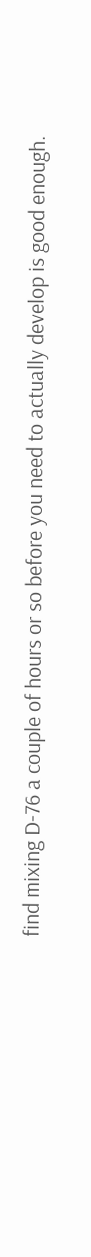find mixing D-76 a couple of hours or so before you need to actually develop is good enough.